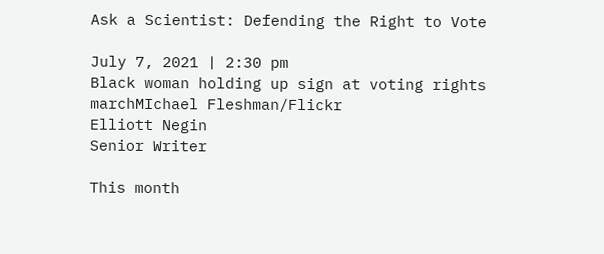Ask a Scientist: Defending the Right to Vote

July 7, 2021 | 2:30 pm
Black woman holding up sign at voting rights marchMIchael Fleshman/Flickr
Elliott Negin
Senior Writer

This month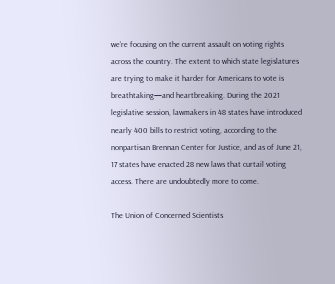we’re focusing on the current assault on voting rights across the country. The extent to which state legislatures are trying to make it harder for Americans to vote is breathtaking—and heartbreaking. During the 2021 legislative session, lawmakers in 48 states have introduced nearly 400 bills to restrict voting, according to the nonpartisan Brennan Center for Justice, and as of June 21, 17 states have enacted 28 new laws that curtail voting access. There are undoubtedly more to come.

The Union of Concerned Scientists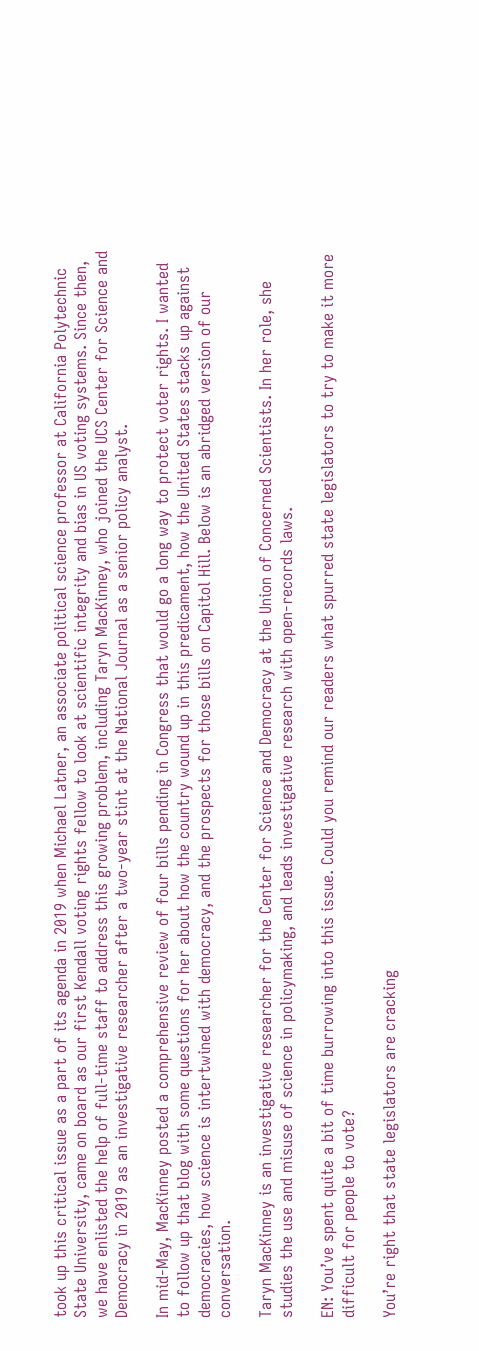took up this critical issue as a part of its agenda in 2019 when Michael Latner, an associate political science professor at California Polytechnic State University, came on board as our first Kendall voting rights fellow to look at scientific integrity and bias in US voting systems. Since then, we have enlisted the help of full-time staff to address this growing problem, including Taryn MacKinney, who joined the UCS Center for Science and Democracy in 2019 as an investigative researcher after a two-year stint at the National Journal as a senior policy analyst.

In mid-May, MacKinney posted a comprehensive review of four bills pending in Congress that would go a long way to protect voter rights. I wanted to follow up that blog with some questions for her about how the country wound up in this predicament, how the United States stacks up against democracies, how science is intertwined with democracy, and the prospects for those bills on Capitol Hill. Below is an abridged version of our conversation.

Taryn MacKinney is an investigative researcher for the Center for Science and Democracy at the Union of Concerned Scientists. In her role, she studies the use and misuse of science in policymaking, and leads investigative research with open-records laws.

EN: You’ve spent quite a bit of time burrowing into this issue. Could you remind our readers what spurred state legislators to try to make it more difficult for people to vote?

You’re right that state legislators are cracking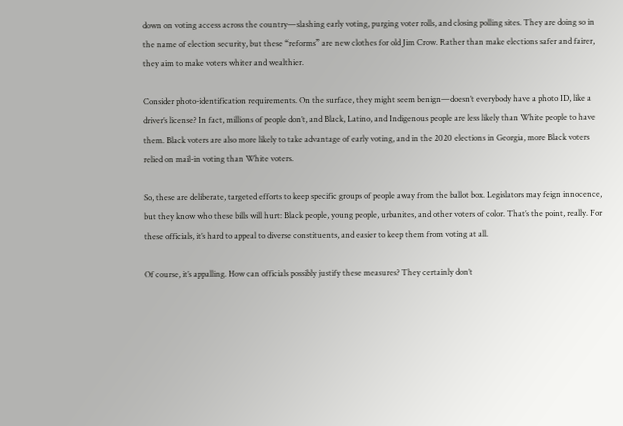down on voting access across the country—slashing early voting, purging voter rolls, and closing polling sites. They are doing so in the name of election security, but these “reforms” are new clothes for old Jim Crow. Rather than make elections safer and fairer, they aim to make voters whiter and wealthier.

Consider photo-identification requirements. On the surface, they might seem benign—doesn’t everybody have a photo ID, like a driver’s license? In fact, millions of people don’t, and Black, Latino, and Indigenous people are less likely than White people to have them. Black voters are also more likely to take advantage of early voting, and in the 2020 elections in Georgia, more Black voters relied on mail-in voting than White voters.

So, these are deliberate, targeted efforts to keep specific groups of people away from the ballot box. Legislators may feign innocence, but they know who these bills will hurt: Black people, young people, urbanites, and other voters of color. That’s the point, really. For these officials, it’s hard to appeal to diverse constituents, and easier to keep them from voting at all.

Of course, it’s appalling. How can officials possibly justify these measures? They certainly don’t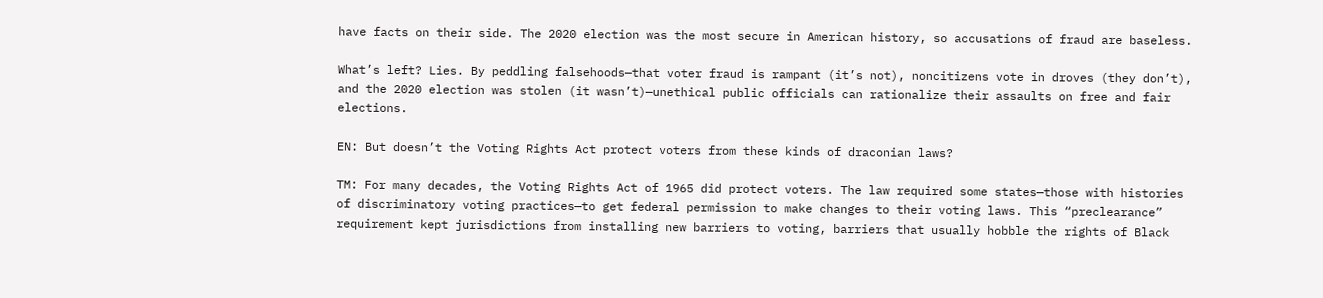have facts on their side. The 2020 election was the most secure in American history, so accusations of fraud are baseless.

What’s left? Lies. By peddling falsehoods—that voter fraud is rampant (it’s not), noncitizens vote in droves (they don’t), and the 2020 election was stolen (it wasn’t)—unethical public officials can rationalize their assaults on free and fair elections.

EN: But doesn’t the Voting Rights Act protect voters from these kinds of draconian laws?

TM: For many decades, the Voting Rights Act of 1965 did protect voters. The law required some states—those with histories of discriminatory voting practices—to get federal permission to make changes to their voting laws. This “preclearance” requirement kept jurisdictions from installing new barriers to voting, barriers that usually hobble the rights of Black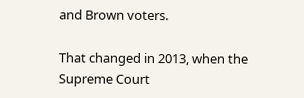and Brown voters.

That changed in 2013, when the Supreme Court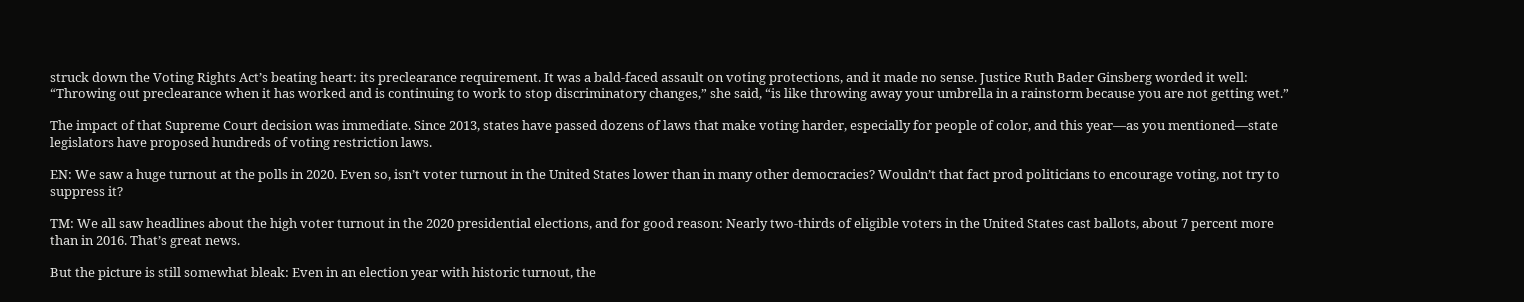struck down the Voting Rights Act’s beating heart: its preclearance requirement. It was a bald-faced assault on voting protections, and it made no sense. Justice Ruth Bader Ginsberg worded it well: “Throwing out preclearance when it has worked and is continuing to work to stop discriminatory changes,” she said, “is like throwing away your umbrella in a rainstorm because you are not getting wet.”

The impact of that Supreme Court decision was immediate. Since 2013, states have passed dozens of laws that make voting harder, especially for people of color, and this year—as you mentioned—state legislators have proposed hundreds of voting restriction laws.

EN: We saw a huge turnout at the polls in 2020. Even so, isn’t voter turnout in the United States lower than in many other democracies? Wouldn’t that fact prod politicians to encourage voting, not try to suppress it?

TM: We all saw headlines about the high voter turnout in the 2020 presidential elections, and for good reason: Nearly two-thirds of eligible voters in the United States cast ballots, about 7 percent more than in 2016. That’s great news.

But the picture is still somewhat bleak: Even in an election year with historic turnout, the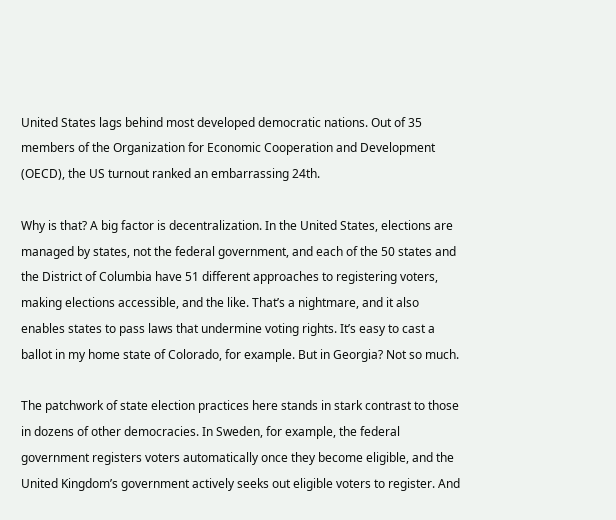United States lags behind most developed democratic nations. Out of 35 members of the Organization for Economic Cooperation and Development (OECD), the US turnout ranked an embarrassing 24th.

Why is that? A big factor is decentralization. In the United States, elections are managed by states, not the federal government, and each of the 50 states and the District of Columbia have 51 different approaches to registering voters, making elections accessible, and the like. That’s a nightmare, and it also enables states to pass laws that undermine voting rights. It’s easy to cast a ballot in my home state of Colorado, for example. But in Georgia? Not so much.

The patchwork of state election practices here stands in stark contrast to those in dozens of other democracies. In Sweden, for example, the federal government registers voters automatically once they become eligible, and the United Kingdom’s government actively seeks out eligible voters to register. And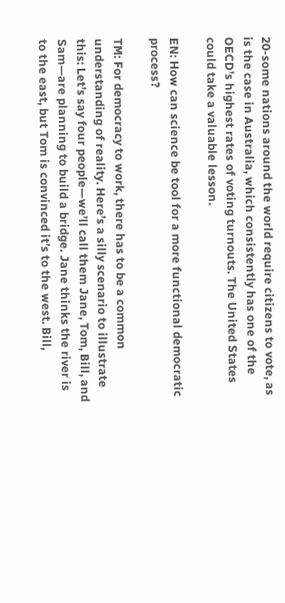20-some nations around the world require citizens to vote, as is the case in Australia, which consistently has one of the OECD’s highest rates of voting turnouts. The United States could take a valuable lesson.

EN: How can science be tool for a more functional democratic process?

TM: For democracy to work, there has to be a common understanding of reality. Here’s a silly scenario to illustrate this: Let’s say four people—we’ll call them Jane, Tom, Bill, and Sam—are planning to build a bridge. Jane thinks the river is to the east, but Tom is convinced it’s to the west. Bill,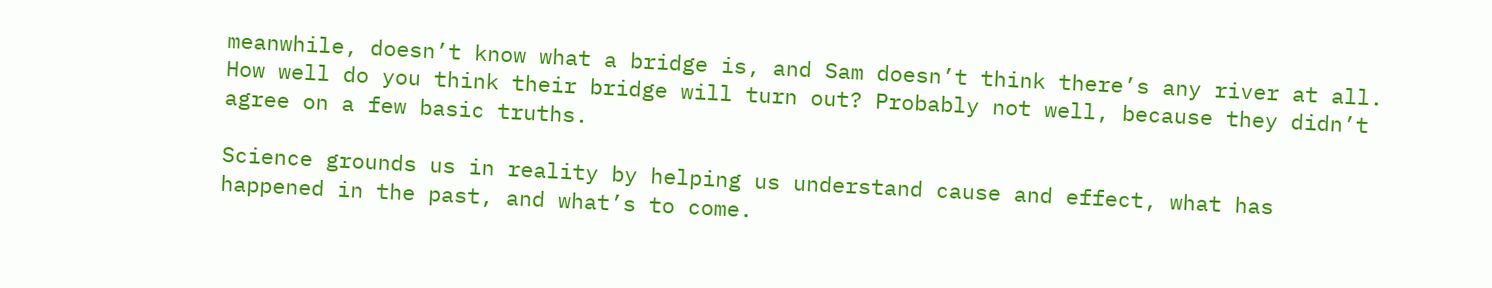meanwhile, doesn’t know what a bridge is, and Sam doesn’t think there’s any river at all. How well do you think their bridge will turn out? Probably not well, because they didn’t agree on a few basic truths.

Science grounds us in reality by helping us understand cause and effect, what has happened in the past, and what’s to come.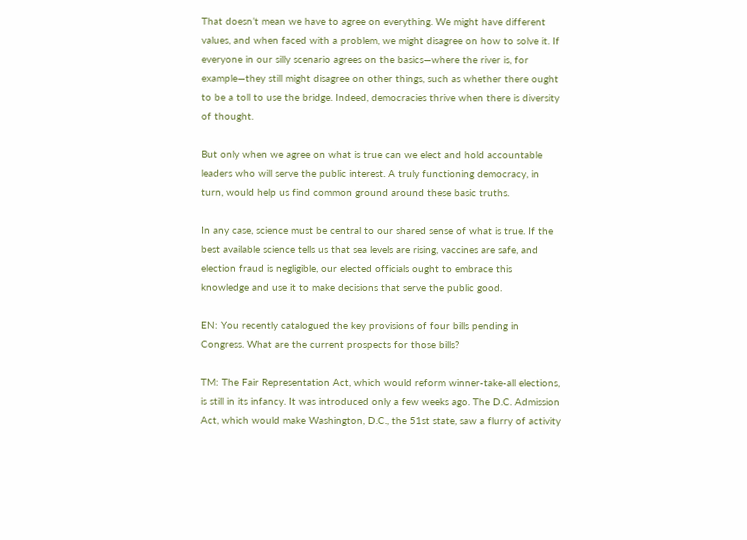That doesn’t mean we have to agree on everything. We might have different values, and when faced with a problem, we might disagree on how to solve it. If everyone in our silly scenario agrees on the basics—where the river is, for example—they still might disagree on other things, such as whether there ought to be a toll to use the bridge. Indeed, democracies thrive when there is diversity of thought.

But only when we agree on what is true can we elect and hold accountable leaders who will serve the public interest. A truly functioning democracy, in turn, would help us find common ground around these basic truths.

In any case, science must be central to our shared sense of what is true. If the best available science tells us that sea levels are rising, vaccines are safe, and election fraud is negligible, our elected officials ought to embrace this knowledge and use it to make decisions that serve the public good.

EN: You recently catalogued the key provisions of four bills pending in Congress. What are the current prospects for those bills?

TM: The Fair Representation Act, which would reform winner-take-all elections, is still in its infancy. It was introduced only a few weeks ago. The D.C. Admission Act, which would make Washington, D.C., the 51st state, saw a flurry of activity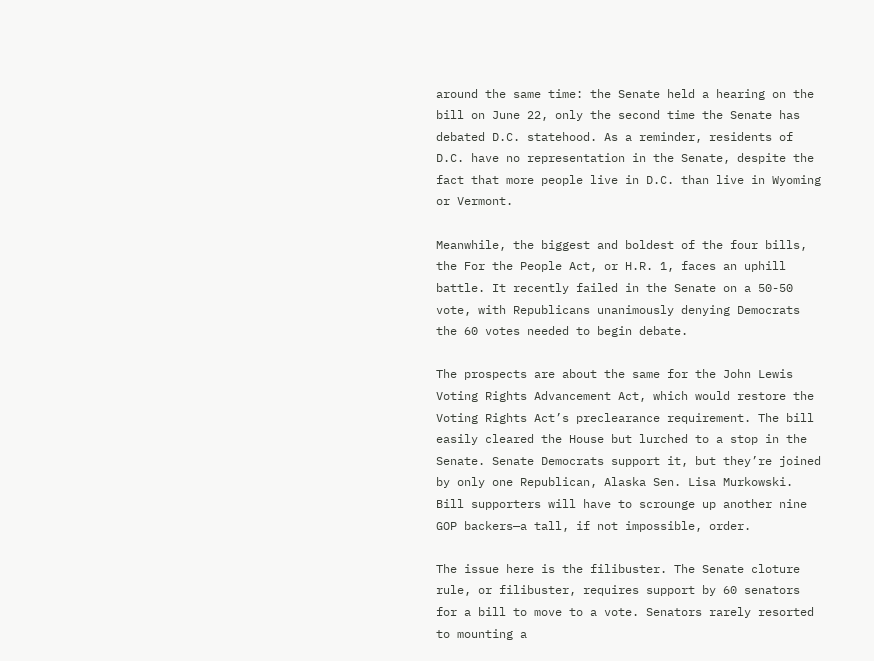around the same time: the Senate held a hearing on the bill on June 22, only the second time the Senate has debated D.C. statehood. As a reminder, residents of D.C. have no representation in the Senate, despite the fact that more people live in D.C. than live in Wyoming or Vermont.

Meanwhile, the biggest and boldest of the four bills, the For the People Act, or H.R. 1, faces an uphill battle. It recently failed in the Senate on a 50-50 vote, with Republicans unanimously denying Democrats the 60 votes needed to begin debate.

The prospects are about the same for the John Lewis Voting Rights Advancement Act, which would restore the Voting Rights Act’s preclearance requirement. The bill easily cleared the House but lurched to a stop in the Senate. Senate Democrats support it, but they’re joined by only one Republican, Alaska Sen. Lisa Murkowski. Bill supporters will have to scrounge up another nine GOP backers—a tall, if not impossible, order.

The issue here is the filibuster. The Senate cloture rule, or filibuster, requires support by 60 senators for a bill to move to a vote. Senators rarely resorted to mounting a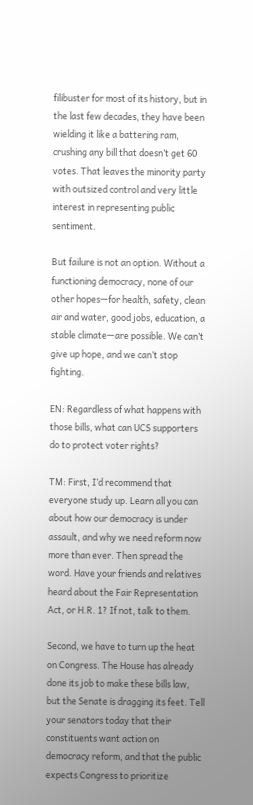filibuster for most of its history, but in the last few decades, they have been wielding it like a battering ram, crushing any bill that doesn’t get 60 votes. That leaves the minority party with outsized control and very little interest in representing public sentiment.

But failure is not an option. Without a functioning democracy, none of our other hopes—for health, safety, clean air and water, good jobs, education, a stable climate—are possible. We can’t give up hope, and we can’t stop fighting.

EN: Regardless of what happens with those bills, what can UCS supporters do to protect voter rights?

TM: First, I’d recommend that everyone study up. Learn all you can about how our democracy is under assault, and why we need reform now more than ever. Then spread the word. Have your friends and relatives heard about the Fair Representation Act, or H.R. 1? If not, talk to them.

Second, we have to turn up the heat on Congress. The House has already done its job to make these bills law, but the Senate is dragging its feet. Tell your senators today that their constituents want action on democracy reform, and that the public expects Congress to prioritize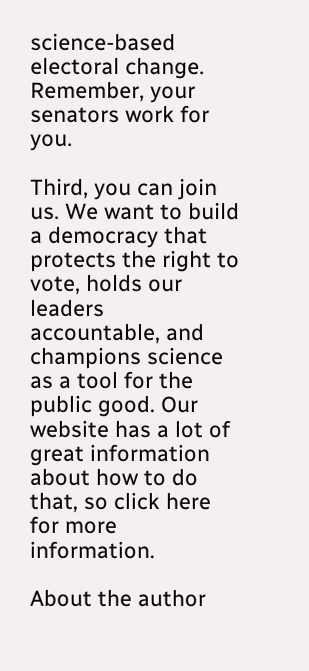science-based electoral change. Remember, your senators work for you.

Third, you can join us. We want to build a democracy that protects the right to vote, holds our leaders accountable, and champions science as a tool for the public good. Our website has a lot of great information about how to do that, so click here for more information.

About the author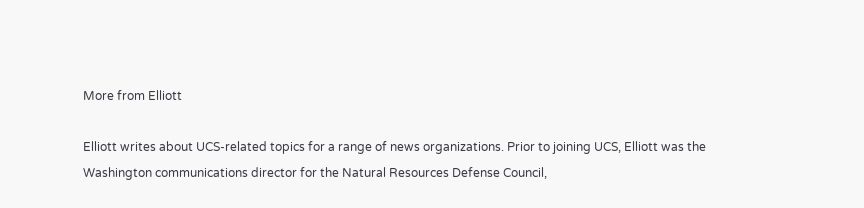More from Elliott

Elliott writes about UCS-related topics for a range of news organizations. Prior to joining UCS, Elliott was the Washington communications director for the Natural Resources Defense Council,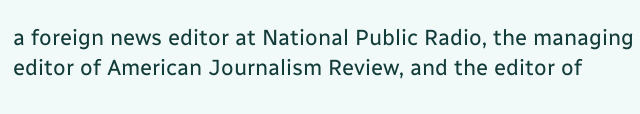a foreign news editor at National Public Radio, the managing editor of American Journalism Review, and the editor of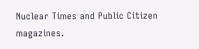Nuclear Times and Public Citizen magazines.